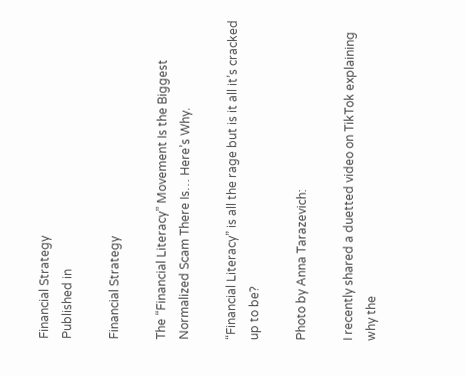Financial Strategy
Published in

Financial Strategy

The “Financial Literacy” Movement Is the Biggest Normalized Scam There Is… Here’s Why.

“Financial Literacy” is all the rage but is it all it’s cracked up to be?

Photo by Anna Tarazevich:

I recently shared a duetted video on TikTok explaining why the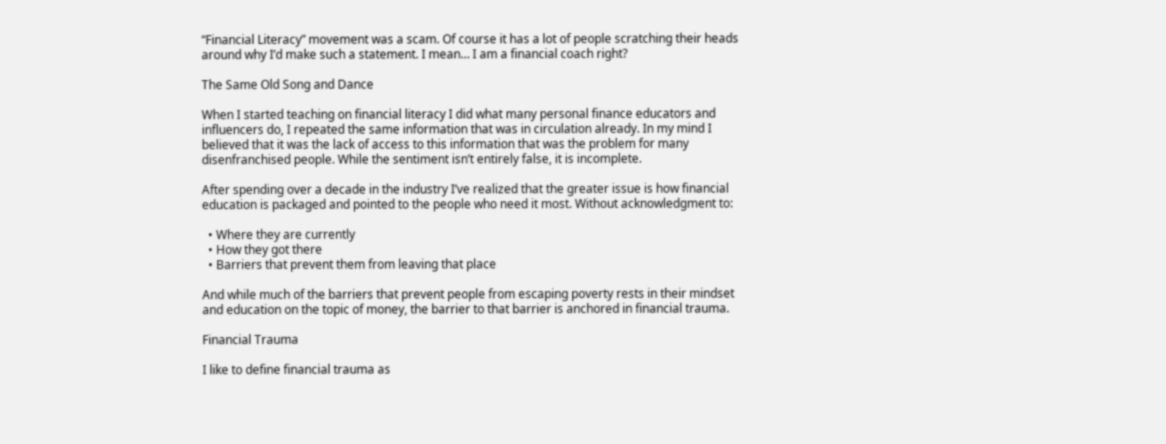“Financial Literacy” movement was a scam. Of course it has a lot of people scratching their heads around why I’d make such a statement. I mean… I am a financial coach right?

The Same Old Song and Dance

When I started teaching on financial literacy I did what many personal finance educators and influencers do, I repeated the same information that was in circulation already. In my mind I believed that it was the lack of access to this information that was the problem for many disenfranchised people. While the sentiment isn’t entirely false, it is incomplete.

After spending over a decade in the industry I’ve realized that the greater issue is how financial education is packaged and pointed to the people who need it most. Without acknowledgment to:

  • Where they are currently
  • How they got there
  • Barriers that prevent them from leaving that place

And while much of the barriers that prevent people from escaping poverty rests in their mindset and education on the topic of money, the barrier to that barrier is anchored in financial trauma.

Financial Trauma

I like to define financial trauma as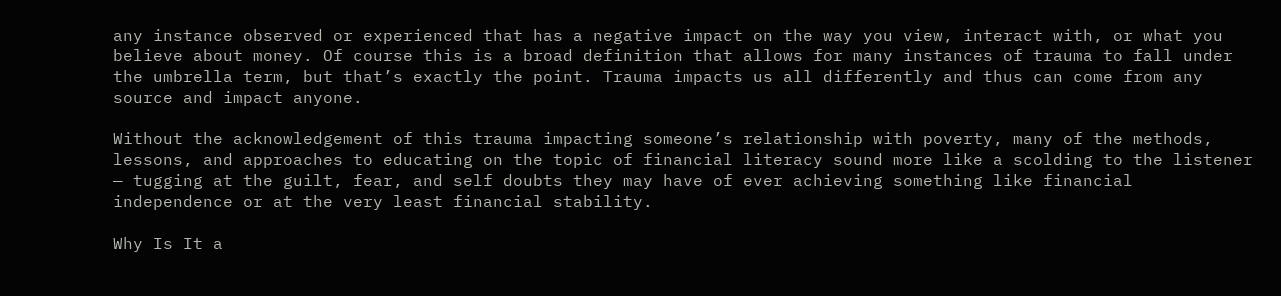any instance observed or experienced that has a negative impact on the way you view, interact with, or what you believe about money. Of course this is a broad definition that allows for many instances of trauma to fall under the umbrella term, but that’s exactly the point. Trauma impacts us all differently and thus can come from any source and impact anyone.

Without the acknowledgement of this trauma impacting someone’s relationship with poverty, many of the methods, lessons, and approaches to educating on the topic of financial literacy sound more like a scolding to the listener — tugging at the guilt, fear, and self doubts they may have of ever achieving something like financial independence or at the very least financial stability.

Why Is It a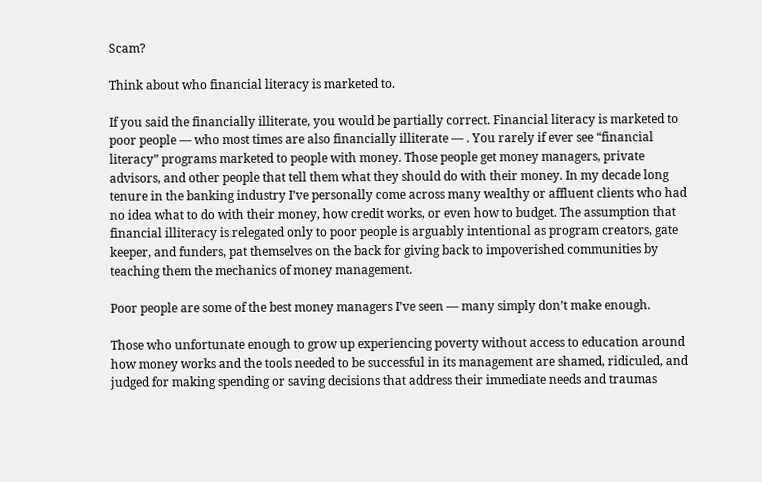Scam?

Think about who financial literacy is marketed to.

If you said the financially illiterate, you would be partially correct. Financial literacy is marketed to poor people — who most times are also financially illiterate — . You rarely if ever see “financial literacy” programs marketed to people with money. Those people get money managers, private advisors, and other people that tell them what they should do with their money. In my decade long tenure in the banking industry I’ve personally come across many wealthy or affluent clients who had no idea what to do with their money, how credit works, or even how to budget. The assumption that financial illiteracy is relegated only to poor people is arguably intentional as program creators, gate keeper, and funders, pat themselves on the back for giving back to impoverished communities by teaching them the mechanics of money management.

Poor people are some of the best money managers I’ve seen — many simply don’t make enough.

Those who unfortunate enough to grow up experiencing poverty without access to education around how money works and the tools needed to be successful in its management are shamed, ridiculed, and judged for making spending or saving decisions that address their immediate needs and traumas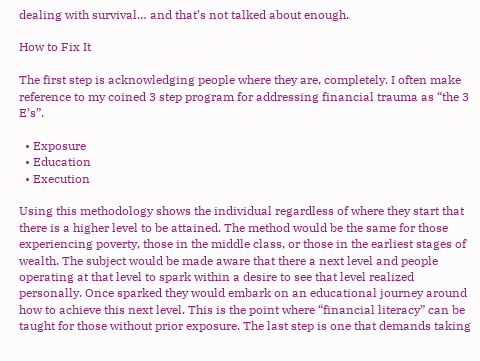dealing with survival… and that’s not talked about enough.

How to Fix It

The first step is acknowledging people where they are, completely. I often make reference to my coined 3 step program for addressing financial trauma as “the 3 E’s”.

  • Exposure
  • Education
  • Execution

Using this methodology shows the individual regardless of where they start that there is a higher level to be attained. The method would be the same for those experiencing poverty, those in the middle class, or those in the earliest stages of wealth. The subject would be made aware that there a next level and people operating at that level to spark within a desire to see that level realized personally. Once sparked they would embark on an educational journey around how to achieve this next level. This is the point where “financial literacy” can be taught for those without prior exposure. The last step is one that demands taking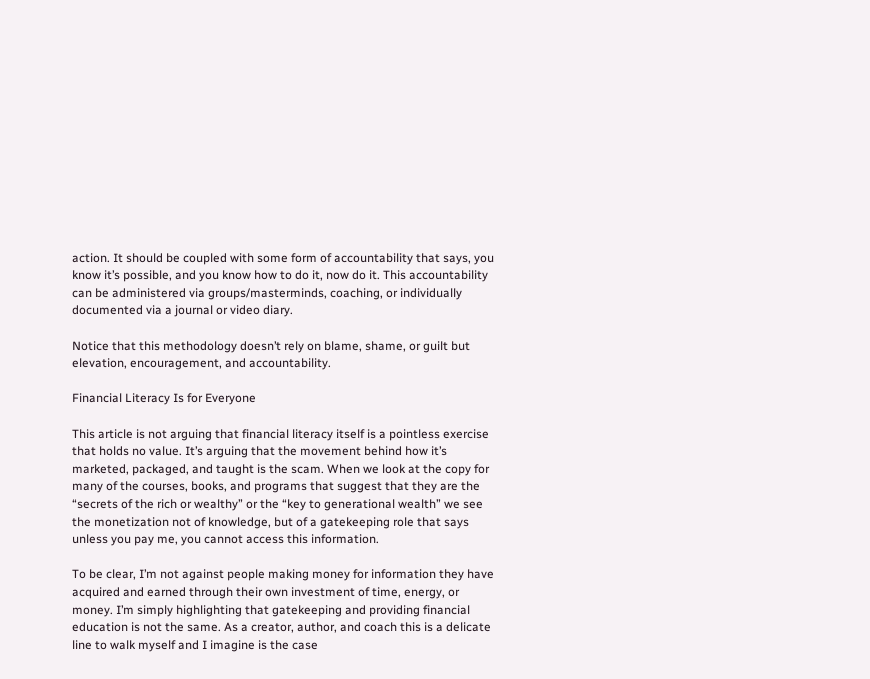action. It should be coupled with some form of accountability that says, you know it’s possible, and you know how to do it, now do it. This accountability can be administered via groups/masterminds, coaching, or individually documented via a journal or video diary.

Notice that this methodology doesn’t rely on blame, shame, or guilt but elevation, encouragement, and accountability.

Financial Literacy Is for Everyone

This article is not arguing that financial literacy itself is a pointless exercise that holds no value. It’s arguing that the movement behind how it’s marketed, packaged, and taught is the scam. When we look at the copy for many of the courses, books, and programs that suggest that they are the “secrets of the rich or wealthy” or the “key to generational wealth” we see the monetization not of knowledge, but of a gatekeeping role that says unless you pay me, you cannot access this information.

To be clear, I’m not against people making money for information they have acquired and earned through their own investment of time, energy, or money. I’m simply highlighting that gatekeeping and providing financial education is not the same. As a creator, author, and coach this is a delicate line to walk myself and I imagine is the case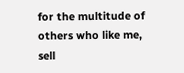for the multitude of others who like me, sell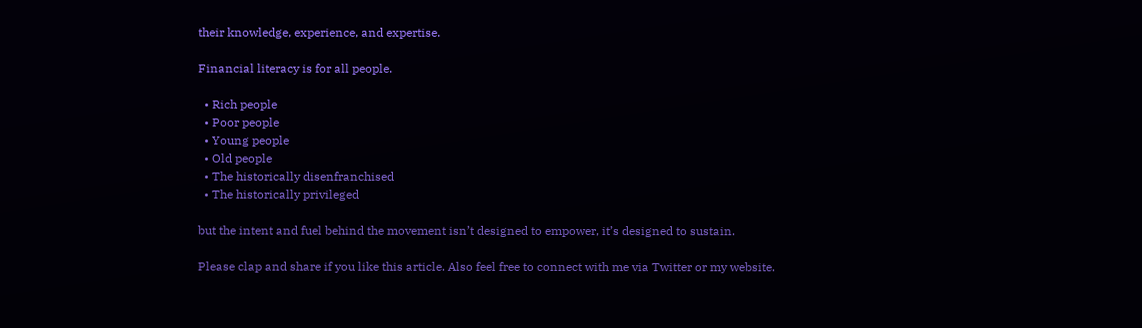their knowledge, experience, and expertise.

Financial literacy is for all people.

  • Rich people
  • Poor people
  • Young people
  • Old people
  • The historically disenfranchised
  • The historically privileged

but the intent and fuel behind the movement isn’t designed to empower, it’s designed to sustain.

Please clap and share if you like this article. Also feel free to connect with me via Twitter or my website.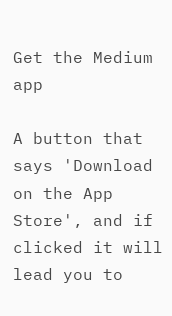Get the Medium app

A button that says 'Download on the App Store', and if clicked it will lead you to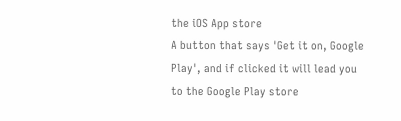the iOS App store
A button that says 'Get it on, Google Play', and if clicked it will lead you to the Google Play store